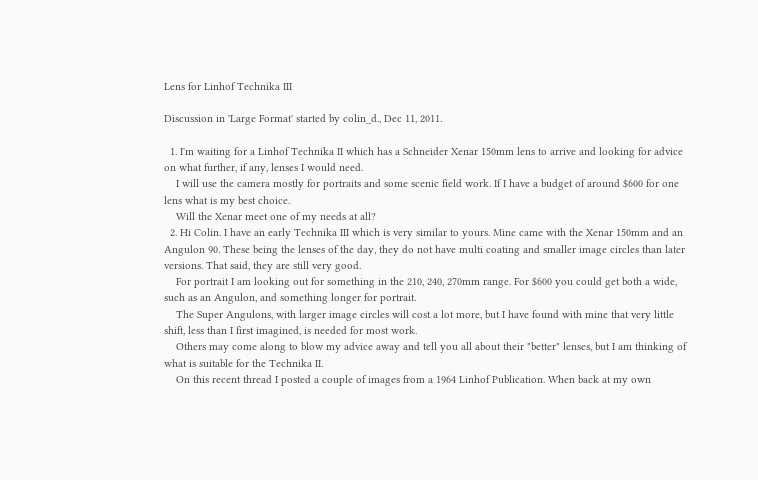Lens for Linhof Technika III

Discussion in 'Large Format' started by colin_d., Dec 11, 2011.

  1. I'm waiting for a Linhof Technika II which has a Schneider Xenar 150mm lens to arrive and looking for advice on what further, if any, lenses I would need.
    I will use the camera mostly for portraits and some scenic field work. If I have a budget of around $600 for one lens what is my best choice.
    Will the Xenar meet one of my needs at all?
  2. Hi Colin. I have an early Technika III which is very similar to yours. Mine came with the Xenar 150mm and an Angulon 90. These being the lenses of the day, they do not have multi coating and smaller image circles than later versions. That said, they are still very good.
    For portrait I am looking out for something in the 210, 240, 270mm range. For $600 you could get both a wide, such as an Angulon, and something longer for portrait.
    The Super Angulons, with larger image circles will cost a lot more, but I have found with mine that very little shift, less than I first imagined, is needed for most work.
    Others may come along to blow my advice away and tell you all about their "better" lenses, but I am thinking of what is suitable for the Technika II.
    On this recent thread I posted a couple of images from a 1964 Linhof Publication. When back at my own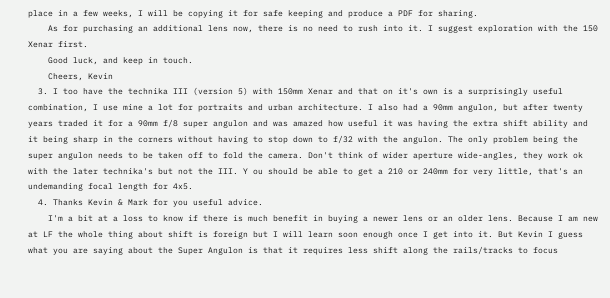place in a few weeks, I will be copying it for safe keeping and produce a PDF for sharing.
    As for purchasing an additional lens now, there is no need to rush into it. I suggest exploration with the 150 Xenar first.
    Good luck, and keep in touch.
    Cheers, Kevin
  3. I too have the technika III (version 5) with 150mm Xenar and that on it's own is a surprisingly useful combination, I use mine a lot for portraits and urban architecture. I also had a 90mm angulon, but after twenty years traded it for a 90mm f/8 super angulon and was amazed how useful it was having the extra shift ability and it being sharp in the corners without having to stop down to f/32 with the angulon. The only problem being the super angulon needs to be taken off to fold the camera. Don't think of wider aperture wide-angles, they work ok with the later technika's but not the III. Y ou should be able to get a 210 or 240mm for very little, that's an undemanding focal length for 4x5.
  4. Thanks Kevin & Mark for you useful advice.
    I'm a bit at a loss to know if there is much benefit in buying a newer lens or an older lens. Because I am new at LF the whole thing about shift is foreign but I will learn soon enough once I get into it. But Kevin I guess what you are saying about the Super Angulon is that it requires less shift along the rails/tracks to focus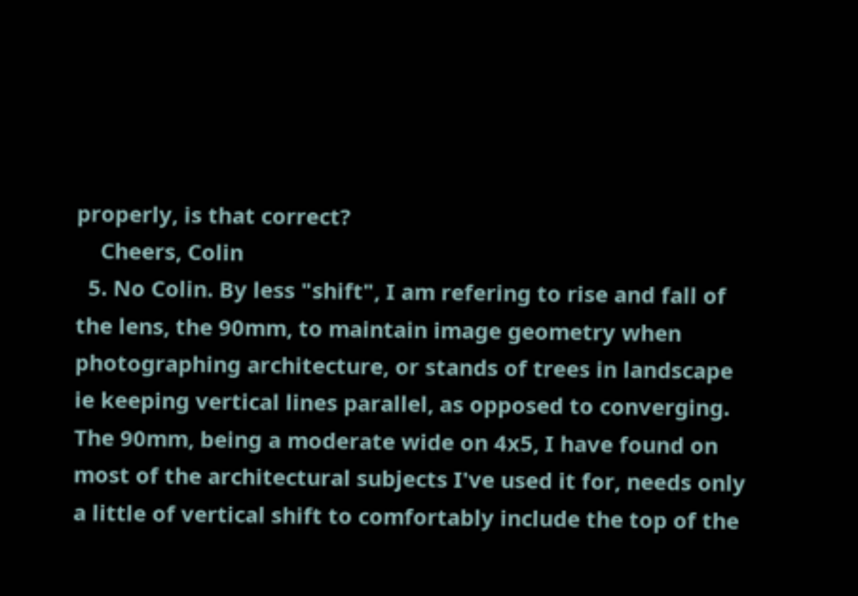properly, is that correct?
    Cheers, Colin
  5. No Colin. By less "shift", I am refering to rise and fall of the lens, the 90mm, to maintain image geometry when photographing architecture, or stands of trees in landscape ie keeping vertical lines parallel, as opposed to converging. The 90mm, being a moderate wide on 4x5, I have found on most of the architectural subjects I've used it for, needs only a little of vertical shift to comfortably include the top of the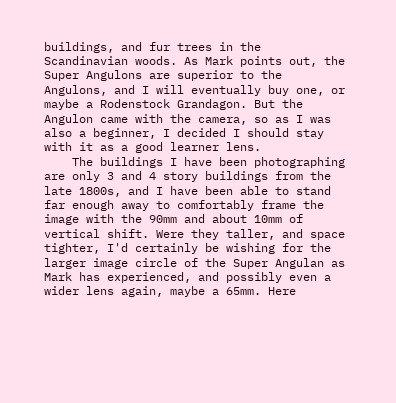buildings, and fur trees in the Scandinavian woods. As Mark points out, the Super Angulons are superior to the Angulons, and I will eventually buy one, or maybe a Rodenstock Grandagon. But the Angulon came with the camera, so as I was also a beginner, I decided I should stay with it as a good learner lens.
    The buildings I have been photographing are only 3 and 4 story buildings from the late 1800s, and I have been able to stand far enough away to comfortably frame the image with the 90mm and about 10mm of vertical shift. Were they taller, and space tighter, I'd certainly be wishing for the larger image circle of the Super Angulan as Mark has experienced, and possibly even a wider lens again, maybe a 65mm. Here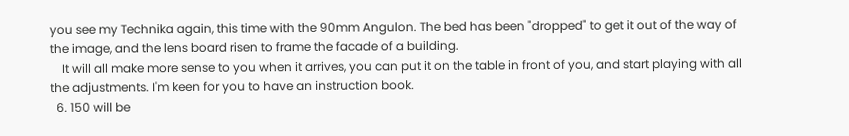you see my Technika again, this time with the 90mm Angulon. The bed has been "dropped" to get it out of the way of the image, and the lens board risen to frame the facade of a building.
    It will all make more sense to you when it arrives, you can put it on the table in front of you, and start playing with all the adjustments. I'm keen for you to have an instruction book.
  6. 150 will be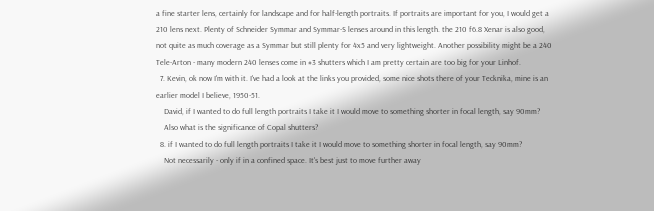a fine starter lens, certainly for landscape and for half-length portraits. If portraits are important for you, I would get a 210 lens next. Plenty of Schneider Symmar and Symmar-S lenses around in this length. the 210 f6.8 Xenar is also good, not quite as much coverage as a Symmar but still plenty for 4x5 and very lightweight. Another possibility might be a 240 Tele-Arton - many modern 240 lenses come in #3 shutters which I am pretty certain are too big for your Linhof.
  7. Kevin, ok now I'm with it. I've had a look at the links you provided, some nice shots there of your Tecknika, mine is an earlier model I believe, 1950-51.
    David, if I wanted to do full length portraits I take it I would move to something shorter in focal length, say 90mm?
    Also what is the significance of Copal shutters?
  8. if I wanted to do full length portraits I take it I would move to something shorter in focal length, say 90mm?
    Not necessarily - only if in a confined space. It's best just to move further away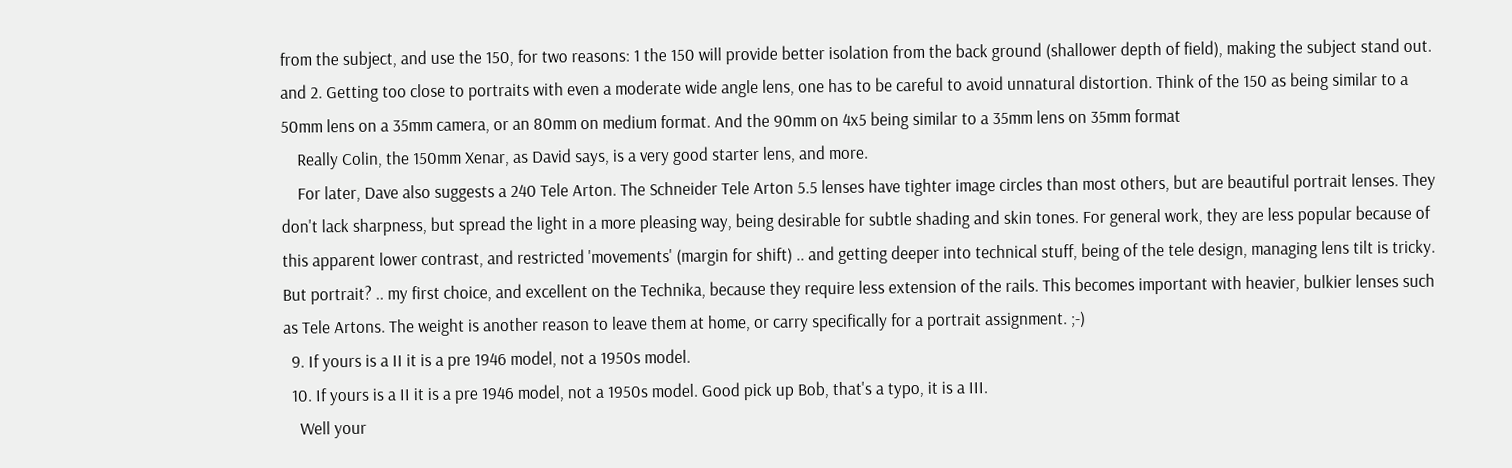from the subject, and use the 150, for two reasons: 1 the 150 will provide better isolation from the back ground (shallower depth of field), making the subject stand out. and 2. Getting too close to portraits with even a moderate wide angle lens, one has to be careful to avoid unnatural distortion. Think of the 150 as being similar to a 50mm lens on a 35mm camera, or an 80mm on medium format. And the 90mm on 4x5 being similar to a 35mm lens on 35mm format
    Really Colin, the 150mm Xenar, as David says, is a very good starter lens, and more.
    For later, Dave also suggests a 240 Tele Arton. The Schneider Tele Arton 5.5 lenses have tighter image circles than most others, but are beautiful portrait lenses. They don't lack sharpness, but spread the light in a more pleasing way, being desirable for subtle shading and skin tones. For general work, they are less popular because of this apparent lower contrast, and restricted 'movements' (margin for shift) .. and getting deeper into technical stuff, being of the tele design, managing lens tilt is tricky. But portrait? .. my first choice, and excellent on the Technika, because they require less extension of the rails. This becomes important with heavier, bulkier lenses such as Tele Artons. The weight is another reason to leave them at home, or carry specifically for a portrait assignment. ;-)
  9. If yours is a II it is a pre 1946 model, not a 1950s model.
  10. If yours is a II it is a pre 1946 model, not a 1950s model. Good pick up Bob, that's a typo, it is a III.
    Well your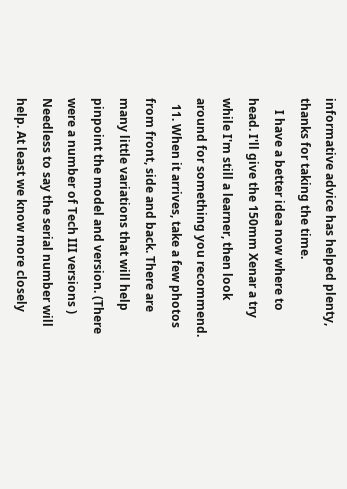informative advice has helped plenty, thanks for taking the time.
    I have a better idea now where to head. I'll give the 150mm Xenar a try while I'm still a learner, then look around for something you recommend.
  11. When it arrives, take a few photos from front, side and back. There are many little variations that will help pinpoint the model and version. (There were a number of Tech III versions ) Needless to say the serial number will help. At least we know more closely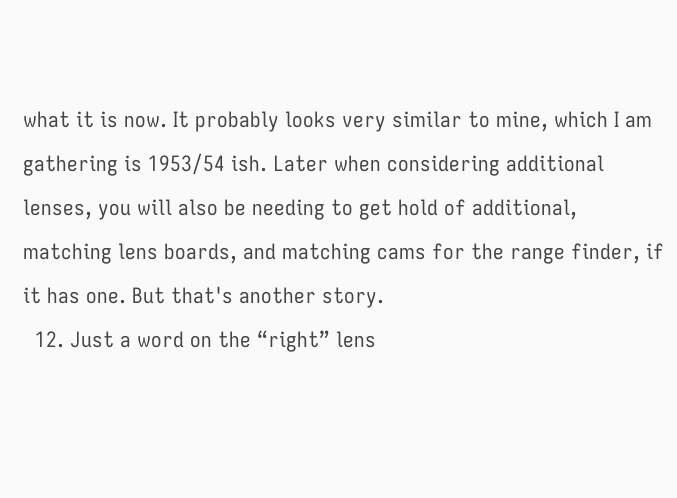what it is now. It probably looks very similar to mine, which I am gathering is 1953/54 ish. Later when considering additional lenses, you will also be needing to get hold of additional, matching lens boards, and matching cams for the range finder, if it has one. But that's another story.
  12. Just a word on the “right” lens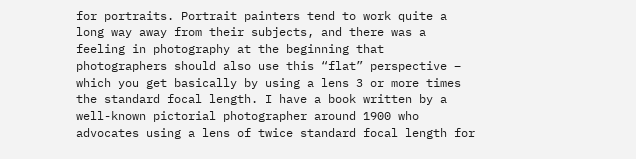for portraits. Portrait painters tend to work quite a long way away from their subjects, and there was a feeling in photography at the beginning that photographers should also use this “flat” perspective – which you get basically by using a lens 3 or more times the standard focal length. I have a book written by a well-known pictorial photographer around 1900 who advocates using a lens of twice standard focal length for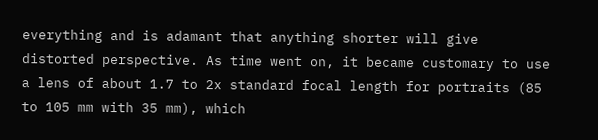everything and is adamant that anything shorter will give distorted perspective. As time went on, it became customary to use a lens of about 1.7 to 2x standard focal length for portraits (85 to 105 mm with 35 mm), which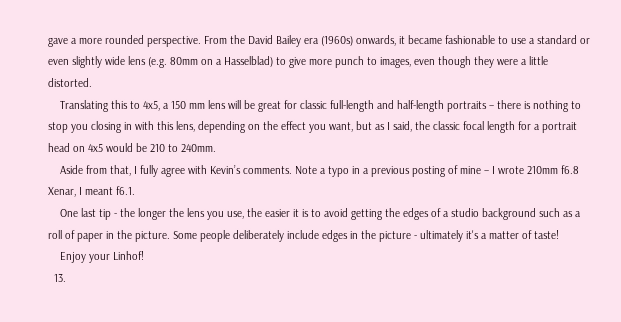gave a more rounded perspective. From the David Bailey era (1960s) onwards, it became fashionable to use a standard or even slightly wide lens (e.g. 80mm on a Hasselblad) to give more punch to images, even though they were a little distorted.
    Translating this to 4x5, a 150 mm lens will be great for classic full-length and half-length portraits – there is nothing to stop you closing in with this lens, depending on the effect you want, but as I said, the classic focal length for a portrait head on 4x5 would be 210 to 240mm.
    Aside from that, I fully agree with Kevin’s comments. Note a typo in a previous posting of mine – I wrote 210mm f6.8 Xenar, I meant f6.1.
    One last tip - the longer the lens you use, the easier it is to avoid getting the edges of a studio background such as a roll of paper in the picture. Some people deliberately include edges in the picture - ultimately it's a matter of taste!
    Enjoy your Linhof!
  13.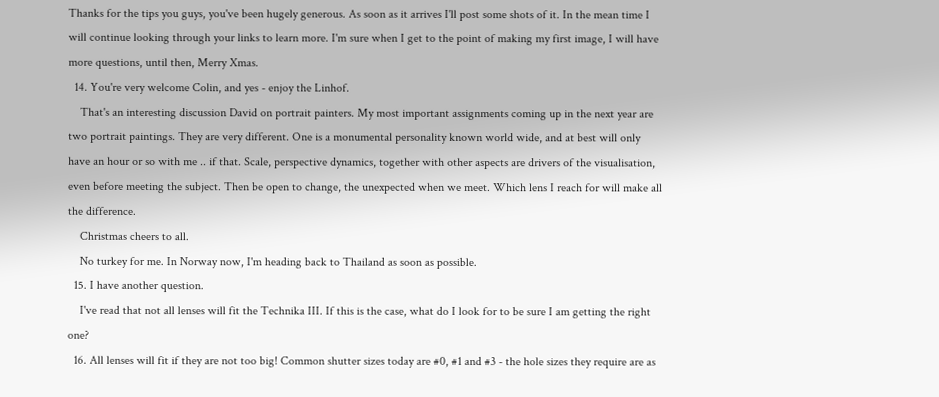Thanks for the tips you guys, you've been hugely generous. As soon as it arrives I'll post some shots of it. In the mean time I will continue looking through your links to learn more. I'm sure when I get to the point of making my first image, I will have more questions, until then, Merry Xmas.
  14. You're very welcome Colin, and yes - enjoy the Linhof.
    That's an interesting discussion David on portrait painters. My most important assignments coming up in the next year are two portrait paintings. They are very different. One is a monumental personality known world wide, and at best will only have an hour or so with me .. if that. Scale, perspective dynamics, together with other aspects are drivers of the visualisation, even before meeting the subject. Then be open to change, the unexpected when we meet. Which lens I reach for will make all the difference.
    Christmas cheers to all.
    No turkey for me. In Norway now, I'm heading back to Thailand as soon as possible.
  15. I have another question.
    I've read that not all lenses will fit the Technika III. If this is the case, what do I look for to be sure I am getting the right one?
  16. All lenses will fit if they are not too big! Common shutter sizes today are #0, #1 and #3 - the hole sizes they require are as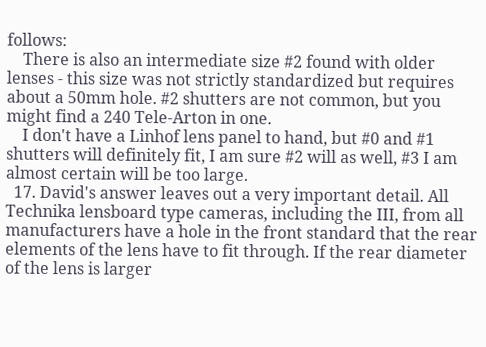follows:
    There is also an intermediate size #2 found with older lenses - this size was not strictly standardized but requires about a 50mm hole. #2 shutters are not common, but you might find a 240 Tele-Arton in one.
    I don't have a Linhof lens panel to hand, but #0 and #1 shutters will definitely fit, I am sure #2 will as well, #3 I am almost certain will be too large.
  17. David's answer leaves out a very important detail. All Technika lensboard type cameras, including the III, from all manufacturers have a hole in the front standard that the rear elements of the lens have to fit through. If the rear diameter of the lens is larger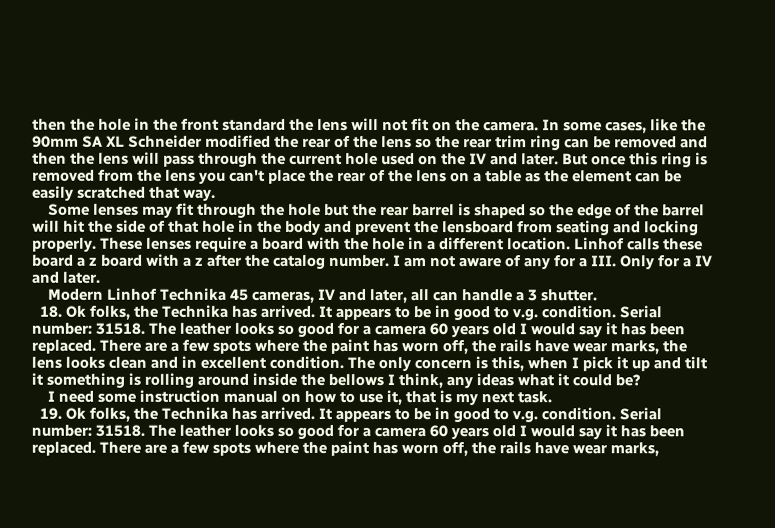then the hole in the front standard the lens will not fit on the camera. In some cases, like the 90mm SA XL Schneider modified the rear of the lens so the rear trim ring can be removed and then the lens will pass through the current hole used on the IV and later. But once this ring is removed from the lens you can't place the rear of the lens on a table as the element can be easily scratched that way.
    Some lenses may fit through the hole but the rear barrel is shaped so the edge of the barrel will hit the side of that hole in the body and prevent the lensboard from seating and locking properly. These lenses require a board with the hole in a different location. Linhof calls these board a z board with a z after the catalog number. I am not aware of any for a III. Only for a IV and later.
    Modern Linhof Technika 45 cameras, IV and later, all can handle a 3 shutter.
  18. Ok folks, the Technika has arrived. It appears to be in good to v.g. condition. Serial number: 31518. The leather looks so good for a camera 60 years old I would say it has been replaced. There are a few spots where the paint has worn off, the rails have wear marks, the lens looks clean and in excellent condition. The only concern is this, when I pick it up and tilt it something is rolling around inside the bellows I think, any ideas what it could be?
    I need some instruction manual on how to use it, that is my next task.
  19. Ok folks, the Technika has arrived. It appears to be in good to v.g. condition. Serial number: 31518. The leather looks so good for a camera 60 years old I would say it has been replaced. There are a few spots where the paint has worn off, the rails have wear marks,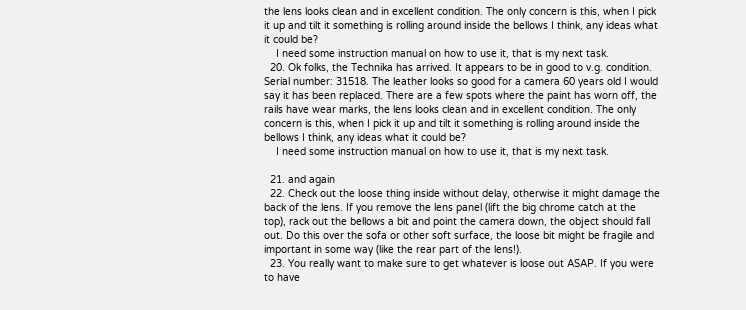the lens looks clean and in excellent condition. The only concern is this, when I pick it up and tilt it something is rolling around inside the bellows I think, any ideas what it could be?
    I need some instruction manual on how to use it, that is my next task.
  20. Ok folks, the Technika has arrived. It appears to be in good to v.g. condition. Serial number: 31518. The leather looks so good for a camera 60 years old I would say it has been replaced. There are a few spots where the paint has worn off, the rails have wear marks, the lens looks clean and in excellent condition. The only concern is this, when I pick it up and tilt it something is rolling around inside the bellows I think, any ideas what it could be?
    I need some instruction manual on how to use it, that is my next task.

  21. and again
  22. Check out the loose thing inside without delay, otherwise it might damage the back of the lens. If you remove the lens panel (lift the big chrome catch at the top), rack out the bellows a bit and point the camera down, the object should fall out. Do this over the sofa or other soft surface, the loose bit might be fragile and important in some way (like the rear part of the lens!).
  23. You really want to make sure to get whatever is loose out ASAP. If you were to have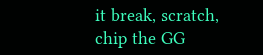it break, scratch, chip the GG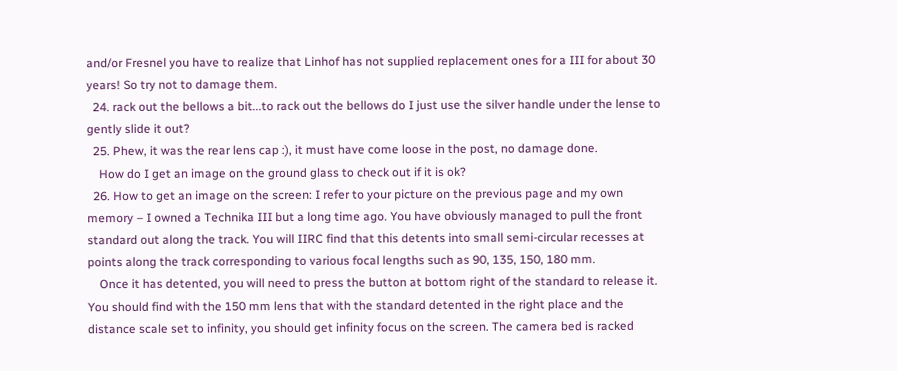and/or Fresnel you have to realize that Linhof has not supplied replacement ones for a III for about 30 years! So try not to damage them.
  24. rack out the bellows a bit...to rack out the bellows do I just use the silver handle under the lense to gently slide it out?
  25. Phew, it was the rear lens cap :), it must have come loose in the post, no damage done.
    How do I get an image on the ground glass to check out if it is ok?
  26. How to get an image on the screen: I refer to your picture on the previous page and my own memory – I owned a Technika III but a long time ago. You have obviously managed to pull the front standard out along the track. You will IIRC find that this detents into small semi-circular recesses at points along the track corresponding to various focal lengths such as 90, 135, 150, 180 mm.
    Once it has detented, you will need to press the button at bottom right of the standard to release it. You should find with the 150 mm lens that with the standard detented in the right place and the distance scale set to infinity, you should get infinity focus on the screen. The camera bed is racked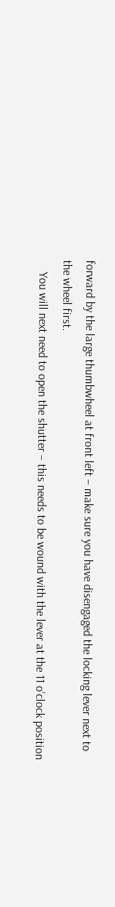forward by the large thumbwheel at front left – make sure you have disengaged the locking lever next to the wheel first.
    You will next need to open the shutter – this needs to be wound with the lever at the 11 o’clock position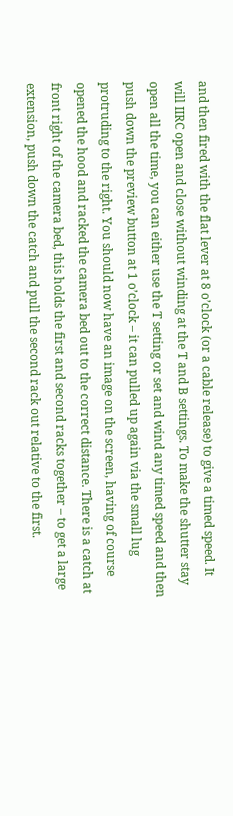and then fired with the flat lever at 8 o’clock (or a cable release) to give a timed speed. It will IIRC open and close without winding at the T and B settings. To make the shutter stay open all the time, you can either use the T setting or set and wind any timed speed and then push down the preview button at 1 o’clock – it can pulled up again via the small lug protruding to the right. You should now have an image on the screen, having of course opened the hood and racked the camera bed out to the correct distance. There is a catch at front right of the camera bed, this holds the first and second racks together – to get a large extension, push down the catch and pull the second rack out relative to the first.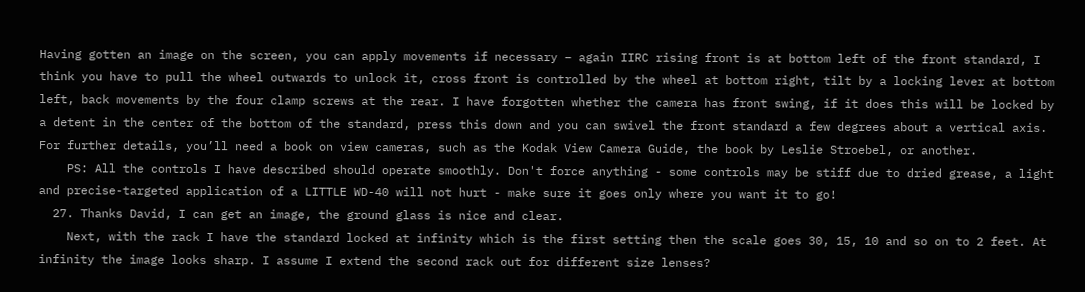Having gotten an image on the screen, you can apply movements if necessary – again IIRC rising front is at bottom left of the front standard, I think you have to pull the wheel outwards to unlock it, cross front is controlled by the wheel at bottom right, tilt by a locking lever at bottom left, back movements by the four clamp screws at the rear. I have forgotten whether the camera has front swing, if it does this will be locked by a detent in the center of the bottom of the standard, press this down and you can swivel the front standard a few degrees about a vertical axis. For further details, you’ll need a book on view cameras, such as the Kodak View Camera Guide, the book by Leslie Stroebel, or another.
    PS: All the controls I have described should operate smoothly. Don't force anything - some controls may be stiff due to dried grease, a light and precise-targeted application of a LITTLE WD-40 will not hurt - make sure it goes only where you want it to go!
  27. Thanks David, I can get an image, the ground glass is nice and clear.
    Next, with the rack I have the standard locked at infinity which is the first setting then the scale goes 30, 15, 10 and so on to 2 feet. At infinity the image looks sharp. I assume I extend the second rack out for different size lenses?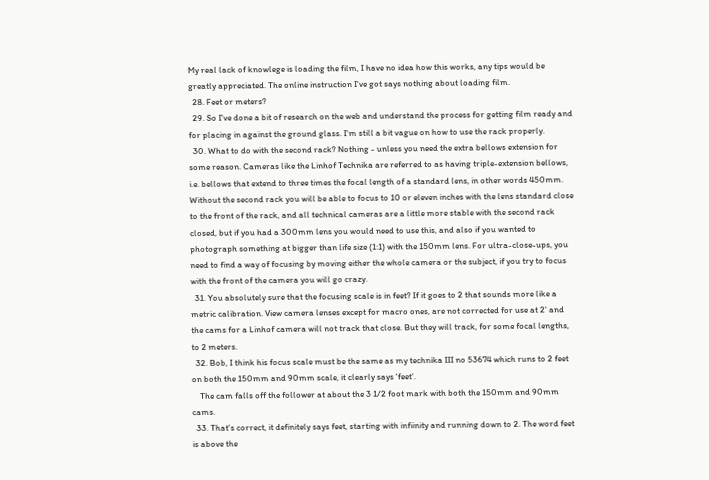My real lack of knowlege is loading the film, I have no idea how this works, any tips would be greatly appreciated. The online instruction I've got says nothing about loading film.
  28. Feet or meters?
  29. So I've done a bit of research on the web and understand the process for getting film ready and for placing in against the ground glass. I'm still a bit vague on how to use the rack properly.
  30. What to do with the second rack? Nothing - unless you need the extra bellows extension for some reason. Cameras like the Linhof Technika are referred to as having triple-extension bellows, i.e. bellows that extend to three times the focal length of a standard lens, in other words 450mm. Without the second rack you will be able to focus to 10 or eleven inches with the lens standard close to the front of the rack, and all technical cameras are a little more stable with the second rack closed, but if you had a 300mm lens you would need to use this, and also if you wanted to photograph something at bigger than life size (1:1) with the 150mm lens. For ultra-close-ups, you need to find a way of focusing by moving either the whole camera or the subject, if you try to focus with the front of the camera you will go crazy.
  31. You absolutely sure that the focusing scale is in feet? If it goes to 2 that sounds more like a metric calibration. View camera lenses except for macro ones, are not corrected for use at 2' and the cams for a Linhof camera will not track that close. But they will track, for some focal lengths, to 2 meters.
  32. Bob, I think his focus scale must be the same as my technika III no 53674 which runs to 2 feet on both the 150mm and 90mm scale, it clearly says 'feet'.
    The cam falls off the follower at about the 3 1/2 foot mark with both the 150mm and 90mm cams.
  33. That's correct, it definitely says feet, starting with infiinity and running down to 2. The word feet is above the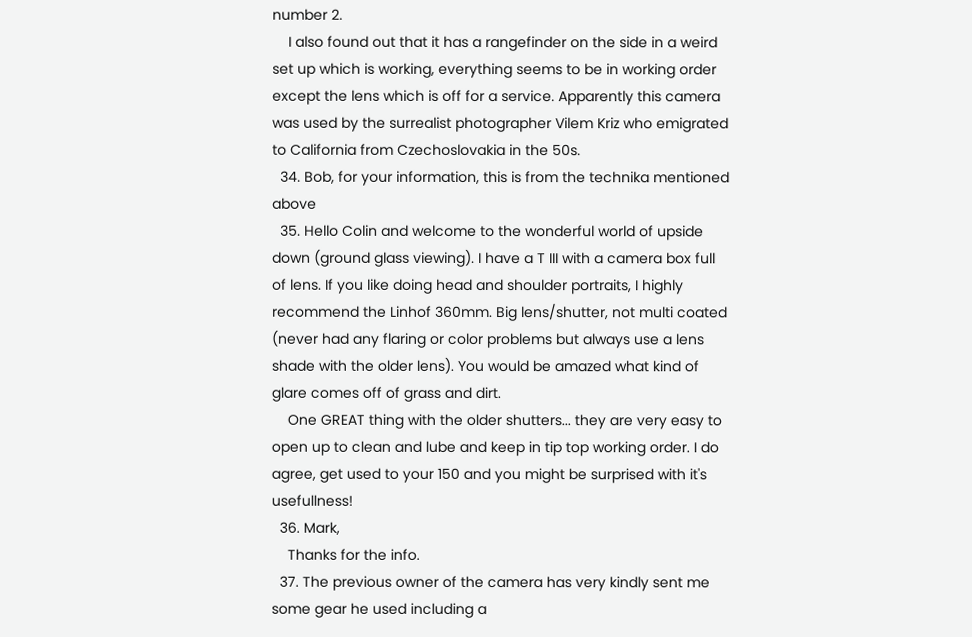number 2.
    I also found out that it has a rangefinder on the side in a weird set up which is working, everything seems to be in working order except the lens which is off for a service. Apparently this camera was used by the surrealist photographer Vilem Kriz who emigrated to California from Czechoslovakia in the 50s.
  34. Bob, for your information, this is from the technika mentioned above
  35. Hello Colin and welcome to the wonderful world of upside down (ground glass viewing). I have a T III with a camera box full of lens. If you like doing head and shoulder portraits, I highly recommend the Linhof 360mm. Big lens/shutter, not multi coated (never had any flaring or color problems but always use a lens shade with the older lens). You would be amazed what kind of glare comes off of grass and dirt.
    One GREAT thing with the older shutters... they are very easy to open up to clean and lube and keep in tip top working order. I do agree, get used to your 150 and you might be surprised with it's usefullness!
  36. Mark,
    Thanks for the info.
  37. The previous owner of the camera has very kindly sent me some gear he used including a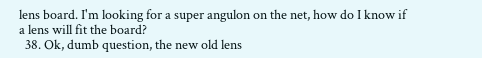lens board. I'm looking for a super angulon on the net, how do I know if a lens will fit the board?
  38. Ok, dumb question, the new old lens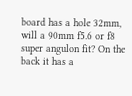board has a hole 32mm, will a 90mm f5.6 or f8 super angulon fit? On the back it has a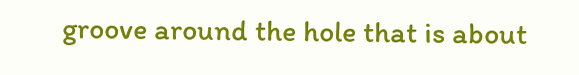groove around the hole that is about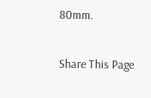80mm.

Share This Page